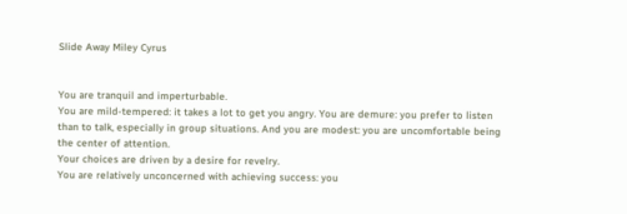Slide Away Miley Cyrus


You are tranquil and imperturbable.
You are mild-tempered: it takes a lot to get you angry. You are demure: you prefer to listen than to talk, especially in group situations. And you are modest: you are uncomfortable being the center of attention.
Your choices are driven by a desire for revelry.
You are relatively unconcerned with achieving success: you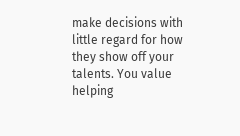make decisions with little regard for how they show off your talents. You value helping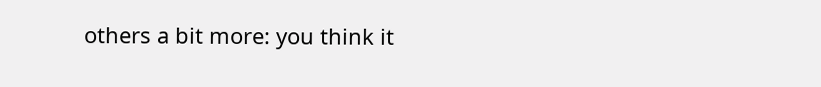others a bit more: you think it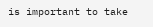is important to take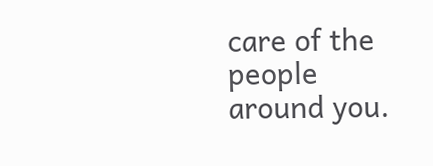care of the people around you.